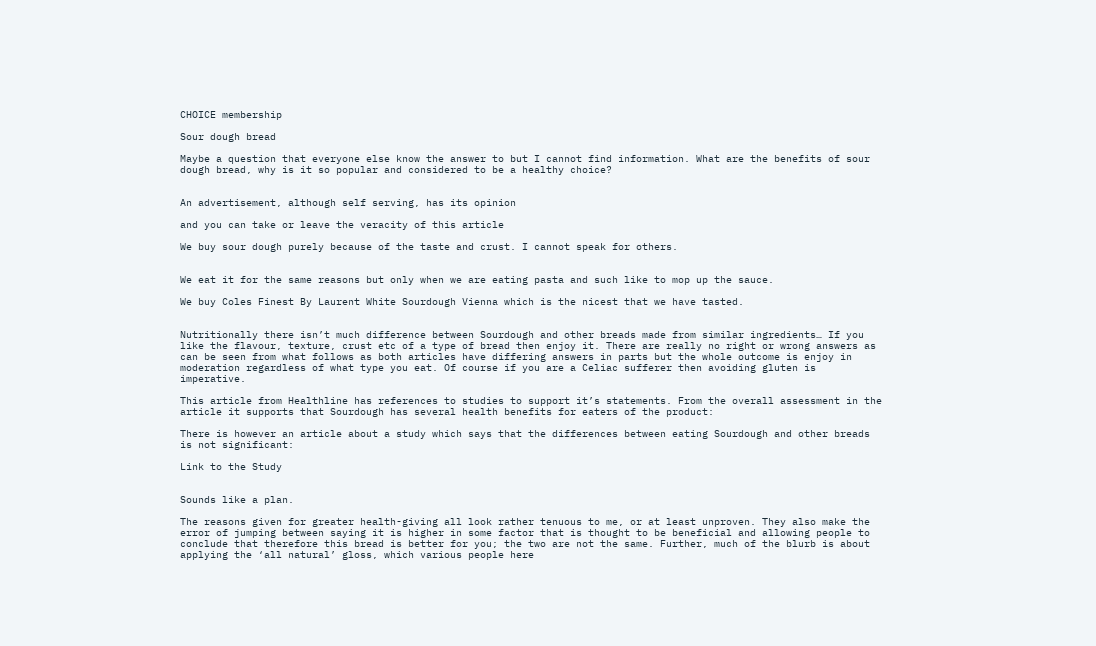CHOICE membership

Sour dough bread

Maybe a question that everyone else know the answer to but I cannot find information. What are the benefits of sour dough bread, why is it so popular and considered to be a healthy choice?


An advertisement, although self serving, has its opinion

and you can take or leave the veracity of this article

We buy sour dough purely because of the taste and crust. I cannot speak for others.


We eat it for the same reasons but only when we are eating pasta and such like to mop up the sauce.

We buy Coles Finest By Laurent White Sourdough Vienna which is the nicest that we have tasted.


Nutritionally there isn’t much difference between Sourdough and other breads made from similar ingredients… If you like the flavour, texture, crust etc of a type of bread then enjoy it. There are really no right or wrong answers as can be seen from what follows as both articles have differing answers in parts but the whole outcome is enjoy in moderation regardless of what type you eat. Of course if you are a Celiac sufferer then avoiding gluten is imperative.

This article from Healthline has references to studies to support it’s statements. From the overall assessment in the article it supports that Sourdough has several health benefits for eaters of the product:

There is however an article about a study which says that the differences between eating Sourdough and other breads is not significant:

Link to the Study


Sounds like a plan.

The reasons given for greater health-giving all look rather tenuous to me, or at least unproven. They also make the error of jumping between saying it is higher in some factor that is thought to be beneficial and allowing people to conclude that therefore this bread is better for you; the two are not the same. Further, much of the blurb is about applying the ‘all natural’ gloss, which various people here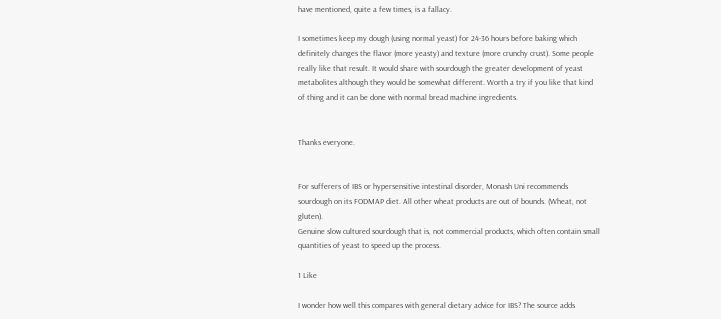have mentioned, quite a few times, is a fallacy.

I sometimes keep my dough (using normal yeast) for 24-36 hours before baking which definitely changes the flavor (more yeasty) and texture (more crunchy crust). Some people really like that result. It would share with sourdough the greater development of yeast metabolites although they would be somewhat different. Worth a try if you like that kind of thing and it can be done with normal bread machine ingredients.


Thanks everyone.


For sufferers of IBS or hypersensitive intestinal disorder, Monash Uni recommends sourdough on its FODMAP diet. All other wheat products are out of bounds. (Wheat, not gluten).
Genuine slow cultured sourdough that is, not commercial products, which often contain small quantities of yeast to speed up the process.

1 Like

I wonder how well this compares with general dietary advice for IBS? The source adds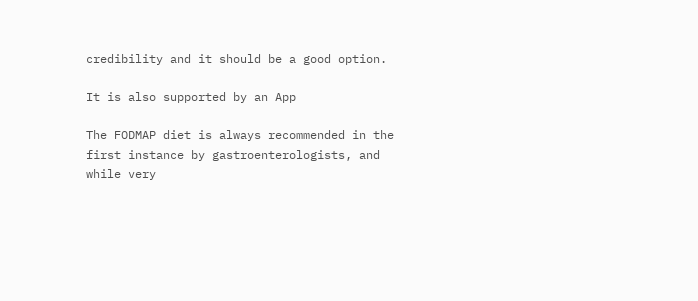credibility and it should be a good option.

It is also supported by an App

The FODMAP diet is always recommended in the first instance by gastroenterologists, and while very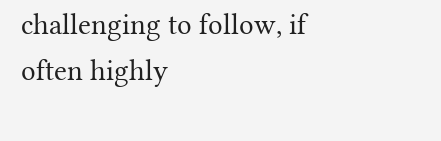challenging to follow, if often highly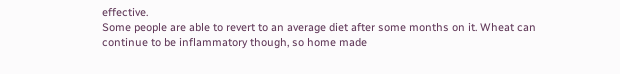effective.
Some people are able to revert to an average diet after some months on it. Wheat can continue to be inflammatory though, so home made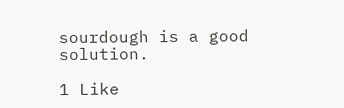sourdough is a good solution.

1 Like